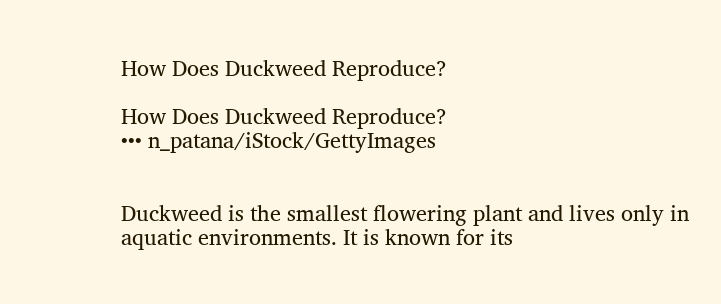How Does Duckweed Reproduce?

How Does Duckweed Reproduce?
••• n_patana/iStock/GettyImages


Duckweed is the smallest flowering plant and lives only in aquatic environments. It is known for its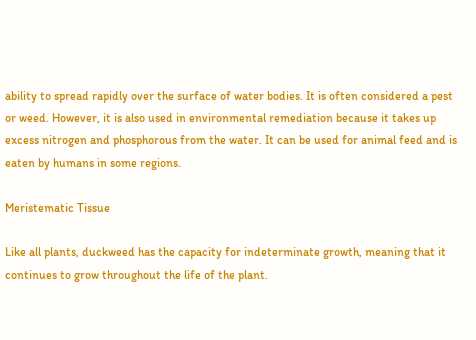ability to spread rapidly over the surface of water bodies. It is often considered a pest or weed. However, it is also used in environmental remediation because it takes up excess nitrogen and phosphorous from the water. It can be used for animal feed and is eaten by humans in some regions.

Meristematic Tissue

Like all plants, duckweed has the capacity for indeterminate growth, meaning that it continues to grow throughout the life of the plant.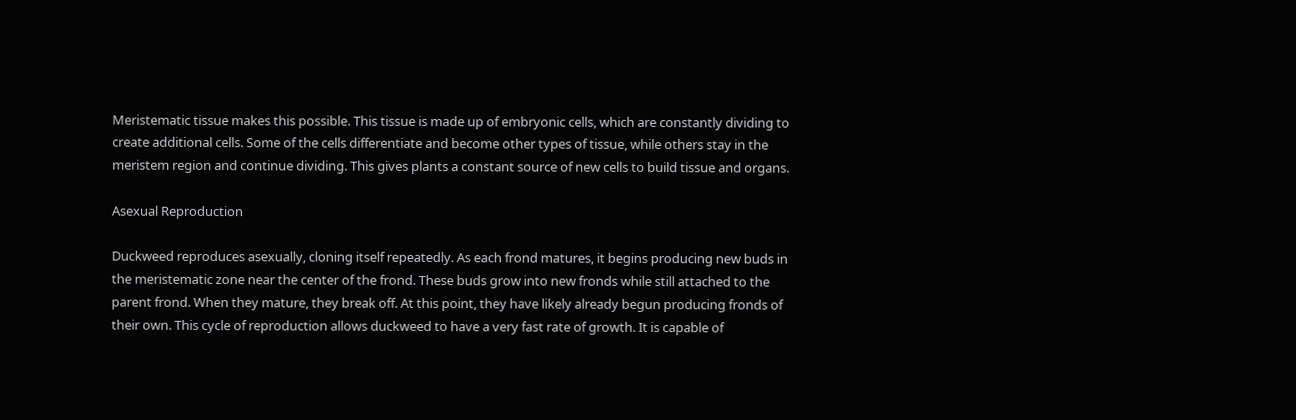Meristematic tissue makes this possible. This tissue is made up of embryonic cells, which are constantly dividing to create additional cells. Some of the cells differentiate and become other types of tissue, while others stay in the meristem region and continue dividing. This gives plants a constant source of new cells to build tissue and organs.

Asexual Reproduction

Duckweed reproduces asexually, cloning itself repeatedly. As each frond matures, it begins producing new buds in the meristematic zone near the center of the frond. These buds grow into new fronds while still attached to the parent frond. When they mature, they break off. At this point, they have likely already begun producing fronds of their own. This cycle of reproduction allows duckweed to have a very fast rate of growth. It is capable of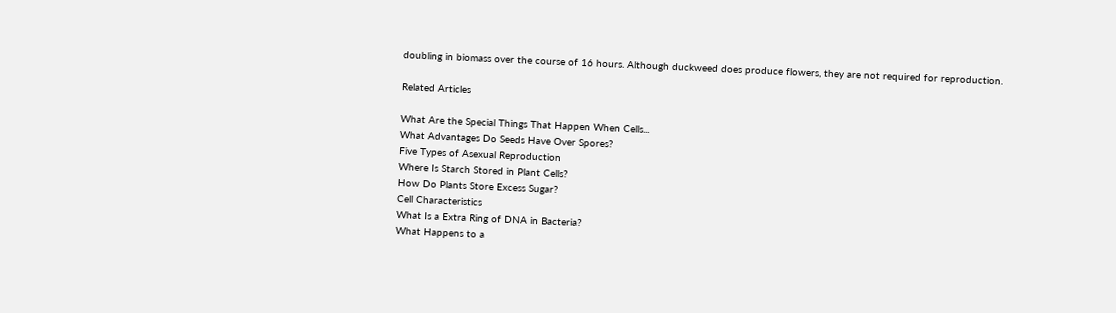doubling in biomass over the course of 16 hours. Although duckweed does produce flowers, they are not required for reproduction.

Related Articles

What Are the Special Things That Happen When Cells...
What Advantages Do Seeds Have Over Spores?
Five Types of Asexual Reproduction
Where Is Starch Stored in Plant Cells?
How Do Plants Store Excess Sugar?
Cell Characteristics
What Is a Extra Ring of DNA in Bacteria?
What Happens to a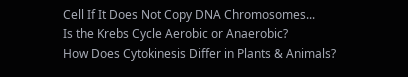Cell If It Does Not Copy DNA Chromosomes...
Is the Krebs Cycle Aerobic or Anaerobic?
How Does Cytokinesis Differ in Plants & Animals?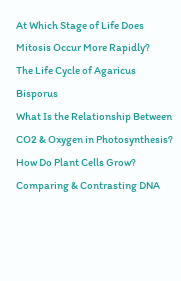At Which Stage of Life Does Mitosis Occur More Rapidly?
The Life Cycle of Agaricus Bisporus
What Is the Relationship Between CO2 & Oxygen in Photosynthesis?
How Do Plant Cells Grow?
Comparing & Contrasting DNA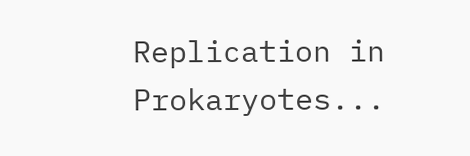Replication in Prokaryotes...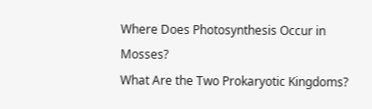Where Does Photosynthesis Occur in Mosses?
What Are the Two Prokaryotic Kingdoms?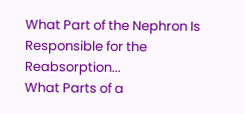What Part of the Nephron Is Responsible for the Reabsorption...
What Parts of a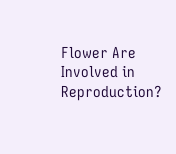Flower Are Involved in Reproduction?